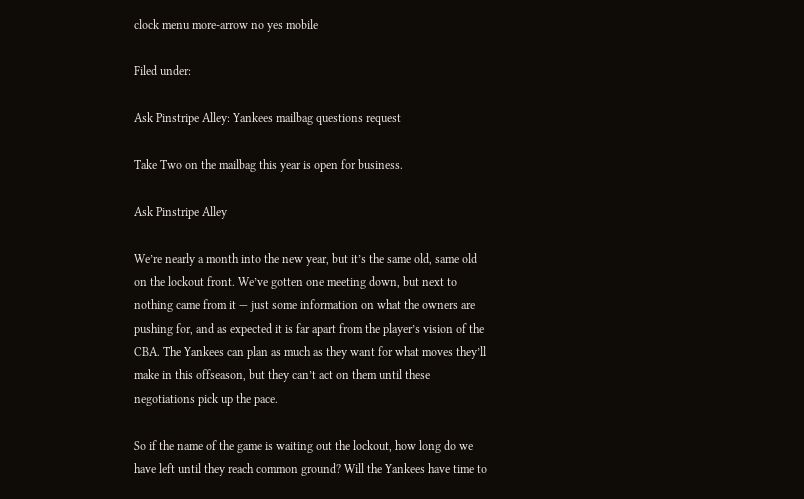clock menu more-arrow no yes mobile

Filed under:

Ask Pinstripe Alley: Yankees mailbag questions request

Take Two on the mailbag this year is open for business.

Ask Pinstripe Alley

We’re nearly a month into the new year, but it’s the same old, same old on the lockout front. We’ve gotten one meeting down, but next to nothing came from it — just some information on what the owners are pushing for, and as expected it is far apart from the player’s vision of the CBA. The Yankees can plan as much as they want for what moves they’ll make in this offseason, but they can’t act on them until these negotiations pick up the pace.

So if the name of the game is waiting out the lockout, how long do we have left until they reach common ground? Will the Yankees have time to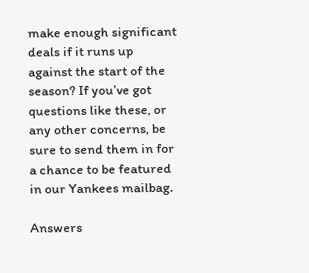make enough significant deals if it runs up against the start of the season? If you’ve got questions like these, or any other concerns, be sure to send them in for a chance to be featured in our Yankees mailbag.

Answers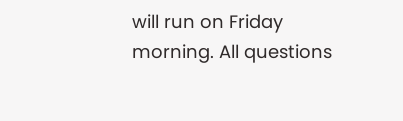will run on Friday morning. All questions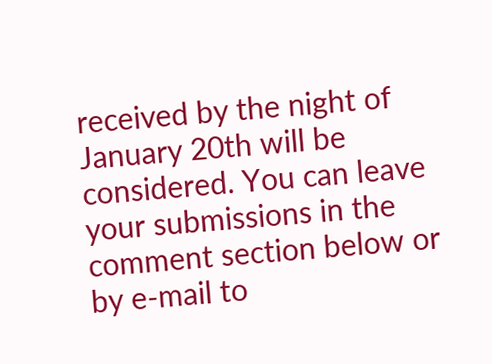received by the night of January 20th will be considered. You can leave your submissions in the comment section below or by e-mail to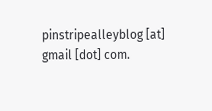pinstripealleyblog [at] gmail [dot] com.